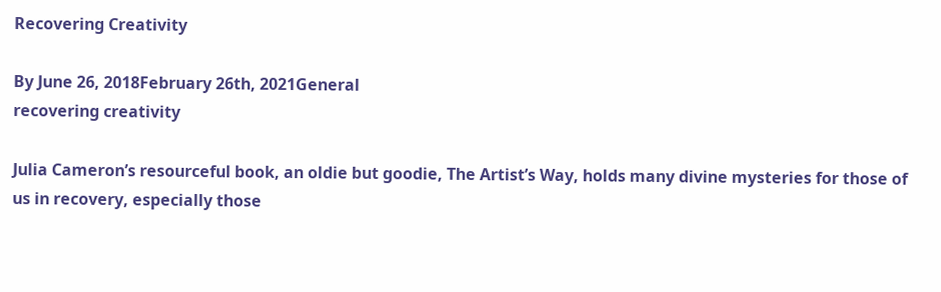Recovering Creativity

By June 26, 2018February 26th, 2021General
recovering creativity

Julia Cameron’s resourceful book, an oldie but goodie, The Artist’s Way, holds many divine mysteries for those of us in recovery, especially those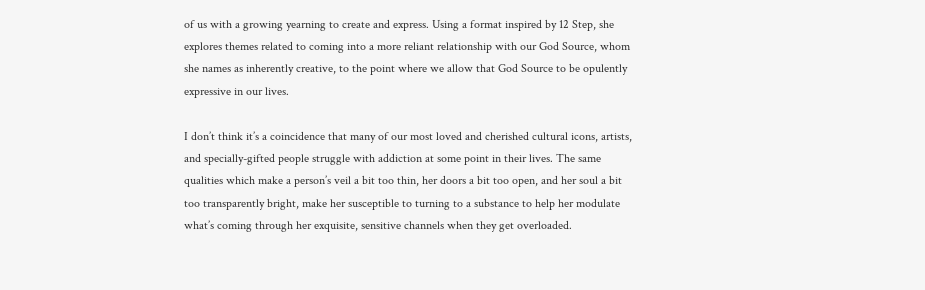of us with a growing yearning to create and express. Using a format inspired by 12 Step, she explores themes related to coming into a more reliant relationship with our God Source, whom she names as inherently creative, to the point where we allow that God Source to be opulently expressive in our lives.

I don’t think it’s a coincidence that many of our most loved and cherished cultural icons, artists, and specially-gifted people struggle with addiction at some point in their lives. The same qualities which make a person’s veil a bit too thin, her doors a bit too open, and her soul a bit too transparently bright, make her susceptible to turning to a substance to help her modulate what’s coming through her exquisite, sensitive channels when they get overloaded.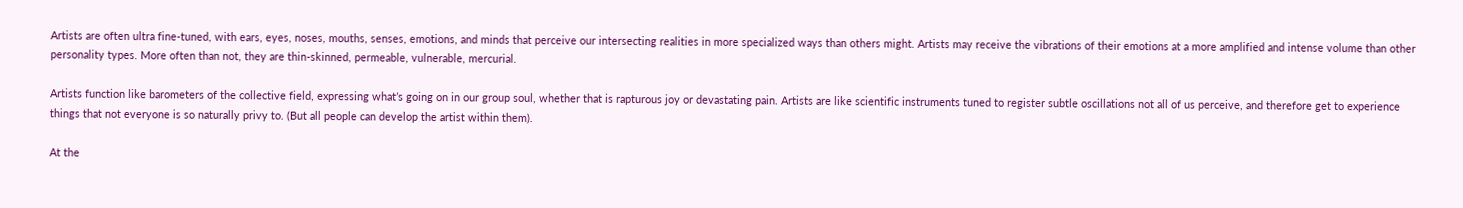Artists are often ultra fine-tuned, with ears, eyes, noses, mouths, senses, emotions, and minds that perceive our intersecting realities in more specialized ways than others might. Artists may receive the vibrations of their emotions at a more amplified and intense volume than other personality types. More often than not, they are thin-skinned, permeable, vulnerable, mercurial.

Artists function like barometers of the collective field, expressing what’s going on in our group soul, whether that is rapturous joy or devastating pain. Artists are like scientific instruments tuned to register subtle oscillations not all of us perceive, and therefore get to experience things that not everyone is so naturally privy to. (But all people can develop the artist within them).

At the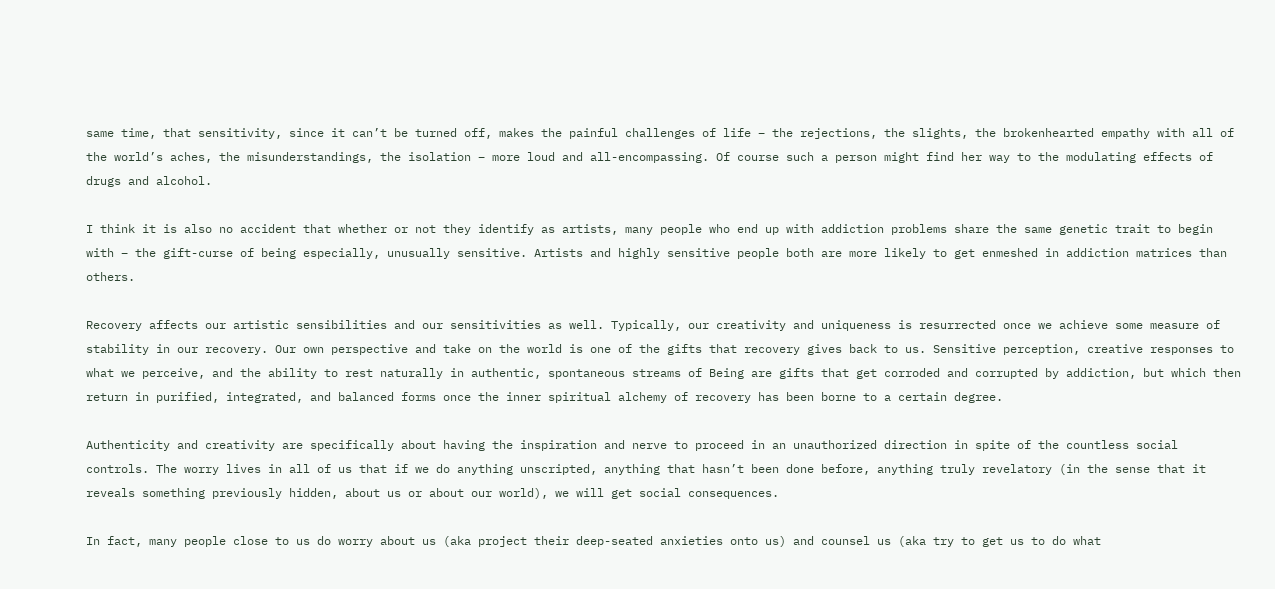same time, that sensitivity, since it can’t be turned off, makes the painful challenges of life – the rejections, the slights, the brokenhearted empathy with all of the world’s aches, the misunderstandings, the isolation – more loud and all-encompassing. Of course such a person might find her way to the modulating effects of drugs and alcohol.

I think it is also no accident that whether or not they identify as artists, many people who end up with addiction problems share the same genetic trait to begin with – the gift-curse of being especially, unusually sensitive. Artists and highly sensitive people both are more likely to get enmeshed in addiction matrices than others.

Recovery affects our artistic sensibilities and our sensitivities as well. Typically, our creativity and uniqueness is resurrected once we achieve some measure of stability in our recovery. Our own perspective and take on the world is one of the gifts that recovery gives back to us. Sensitive perception, creative responses to what we perceive, and the ability to rest naturally in authentic, spontaneous streams of Being are gifts that get corroded and corrupted by addiction, but which then return in purified, integrated, and balanced forms once the inner spiritual alchemy of recovery has been borne to a certain degree.

Authenticity and creativity are specifically about having the inspiration and nerve to proceed in an unauthorized direction in spite of the countless social controls. The worry lives in all of us that if we do anything unscripted, anything that hasn’t been done before, anything truly revelatory (in the sense that it reveals something previously hidden, about us or about our world), we will get social consequences.

In fact, many people close to us do worry about us (aka project their deep-seated anxieties onto us) and counsel us (aka try to get us to do what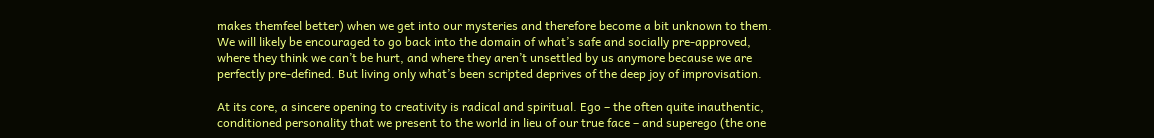makes themfeel better) when we get into our mysteries and therefore become a bit unknown to them. We will likely be encouraged to go back into the domain of what’s safe and socially pre-approved, where they think we can’t be hurt, and where they aren’t unsettled by us anymore because we are perfectly pre-defined. But living only what’s been scripted deprives of the deep joy of improvisation.

At its core, a sincere opening to creativity is radical and spiritual. Ego – the often quite inauthentic, conditioned personality that we present to the world in lieu of our true face – and superego (the one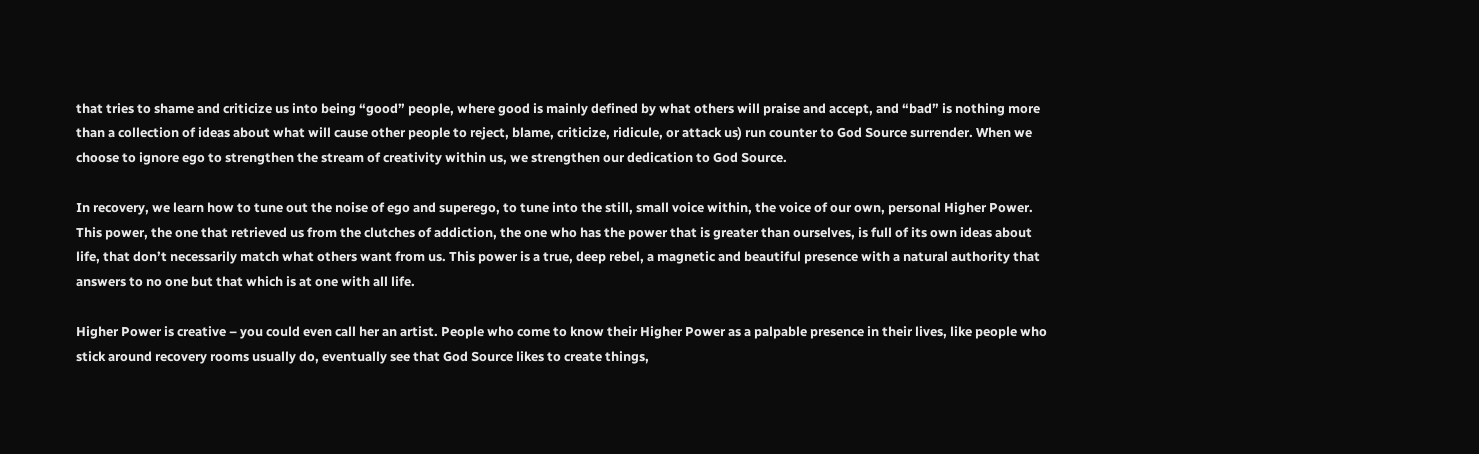that tries to shame and criticize us into being “good” people, where good is mainly defined by what others will praise and accept, and “bad” is nothing more than a collection of ideas about what will cause other people to reject, blame, criticize, ridicule, or attack us) run counter to God Source surrender. When we choose to ignore ego to strengthen the stream of creativity within us, we strengthen our dedication to God Source.

In recovery, we learn how to tune out the noise of ego and superego, to tune into the still, small voice within, the voice of our own, personal Higher Power. This power, the one that retrieved us from the clutches of addiction, the one who has the power that is greater than ourselves, is full of its own ideas about life, that don’t necessarily match what others want from us. This power is a true, deep rebel, a magnetic and beautiful presence with a natural authority that answers to no one but that which is at one with all life.

Higher Power is creative – you could even call her an artist. People who come to know their Higher Power as a palpable presence in their lives, like people who stick around recovery rooms usually do, eventually see that God Source likes to create things,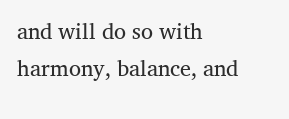and will do so with harmony, balance, and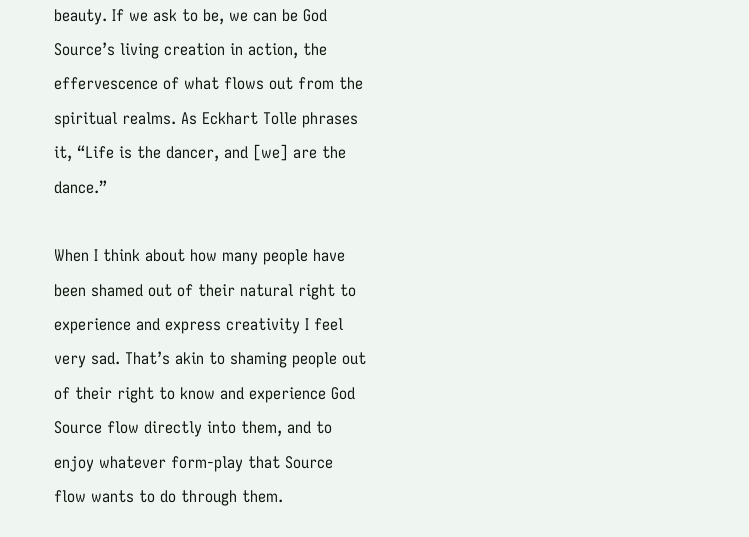beauty. If we ask to be, we can be God Source’s living creation in action, the effervescence of what flows out from the spiritual realms. As Eckhart Tolle phrases it, “Life is the dancer, and [we] are the dance.”

When I think about how many people have been shamed out of their natural right to experience and express creativity I feel very sad. That’s akin to shaming people out of their right to know and experience God Source flow directly into them, and to enjoy whatever form-play that Source flow wants to do through them.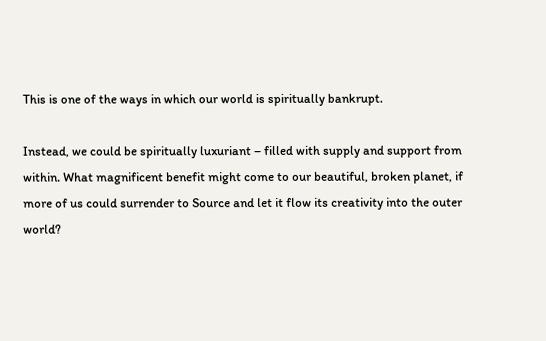This is one of the ways in which our world is spiritually bankrupt.

Instead, we could be spiritually luxuriant – filled with supply and support from within. What magnificent benefit might come to our beautiful, broken planet, if more of us could surrender to Source and let it flow its creativity into the outer world?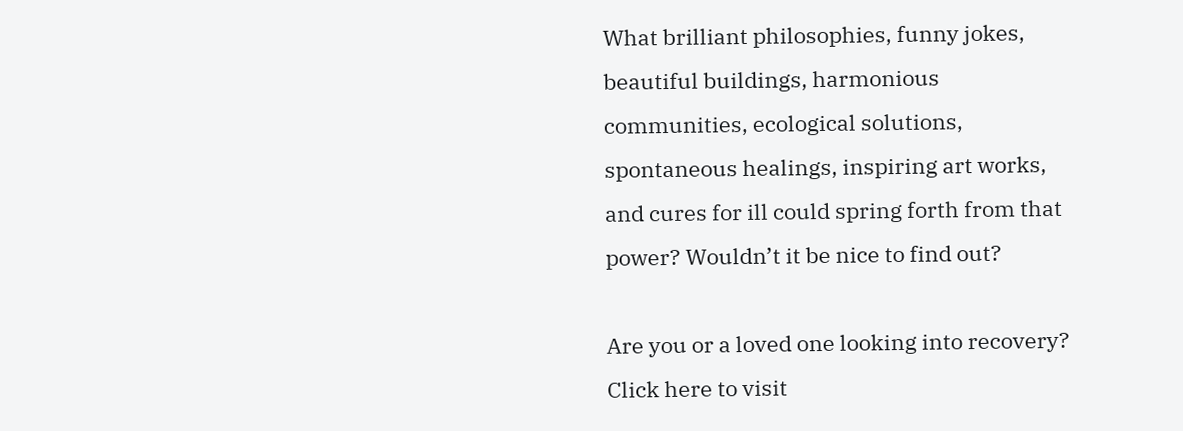What brilliant philosophies, funny jokes, beautiful buildings, harmonious communities, ecological solutions, spontaneous healings, inspiring art works, and cures for ill could spring forth from that power? Wouldn’t it be nice to find out?

Are you or a loved one looking into recovery? Click here to visit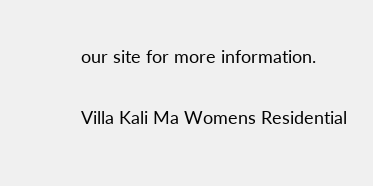our site for more information.

Villa Kali Ma Womens Residential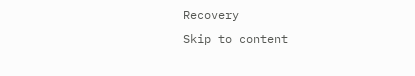Recovery
Skip to content